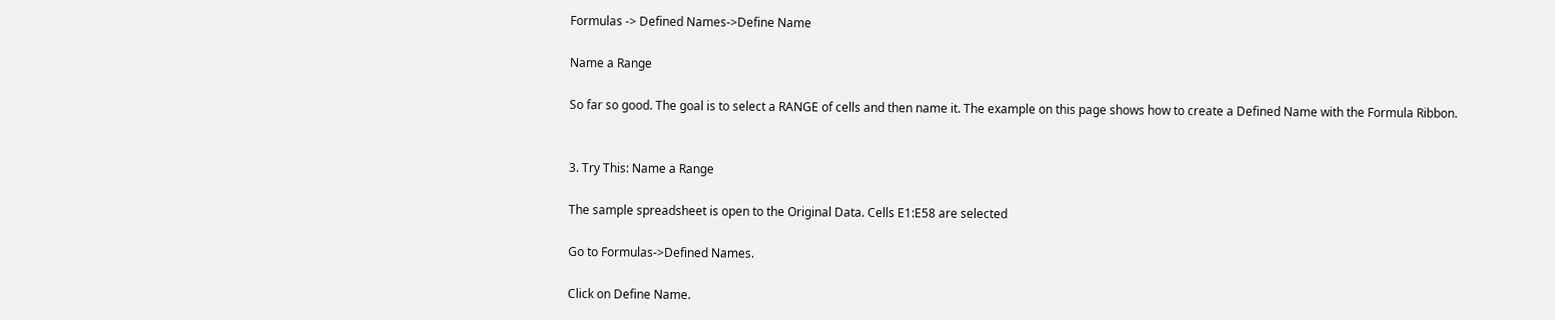Formulas -> Defined Names->Define Name

Name a Range

So far so good. The goal is to select a RANGE of cells and then name it. The example on this page shows how to create a Defined Name with the Formula Ribbon.


3. Try This: Name a Range

The sample spreadsheet is open to the Original Data. Cells E1:E58 are selected

Go to Formulas->Defined Names.

Click on Define Name.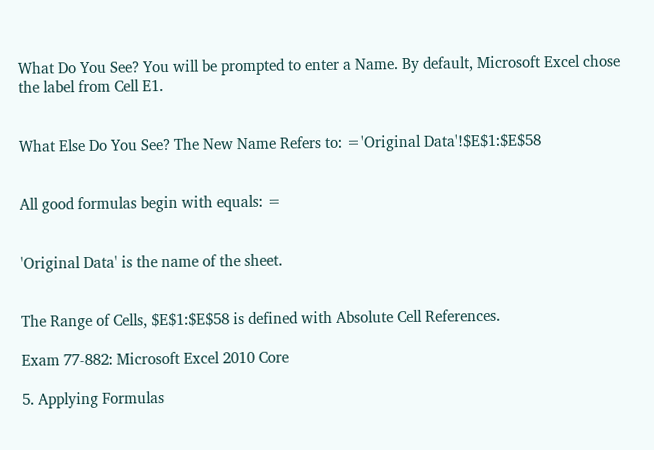What Do You See? You will be prompted to enter a Name. By default, Microsoft Excel chose the label from Cell E1.


What Else Do You See? The New Name Refers to: ='Original Data'!$E$1:$E$58


All good formulas begin with equals: =


'Original Data' is the name of the sheet.


The Range of Cells, $E$1:$E$58 is defined with Absolute Cell References.

Exam 77-882: Microsoft Excel 2010 Core

5. Applying Formulas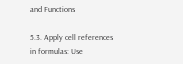and Functions

5.3. Apply cell references in formulas: Use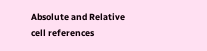Absolute and Relative cell references